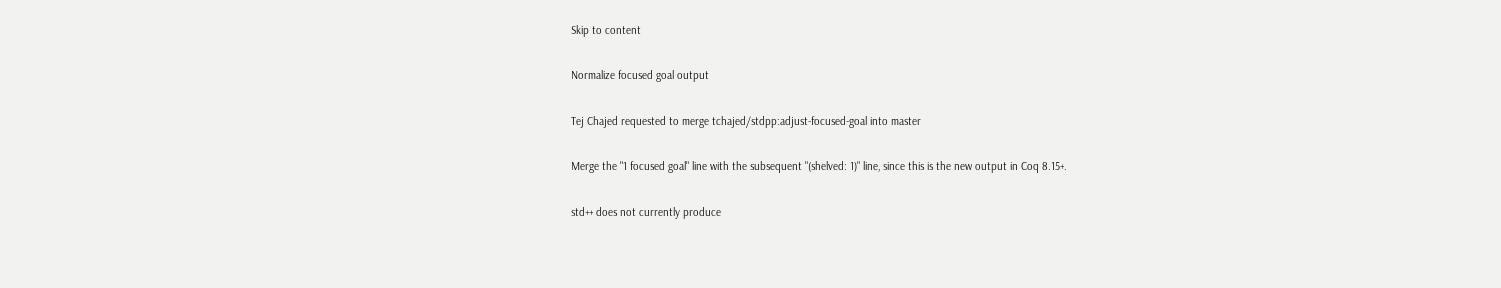Skip to content

Normalize focused goal output

Tej Chajed requested to merge tchajed/stdpp:adjust-focused-goal into master

Merge the "1 focused goal" line with the subsequent "(shelved: 1)" line, since this is the new output in Coq 8.15+.

std++ does not currently produce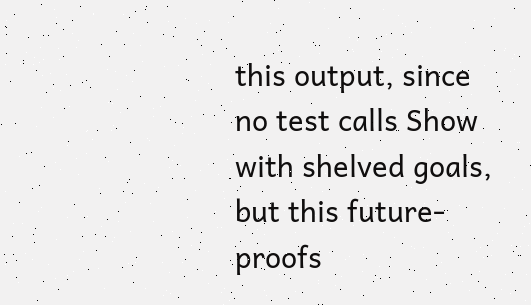this output, since no test calls Show with shelved goals, but this future-proofs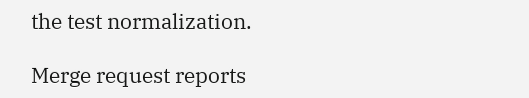the test normalization.

Merge request reports